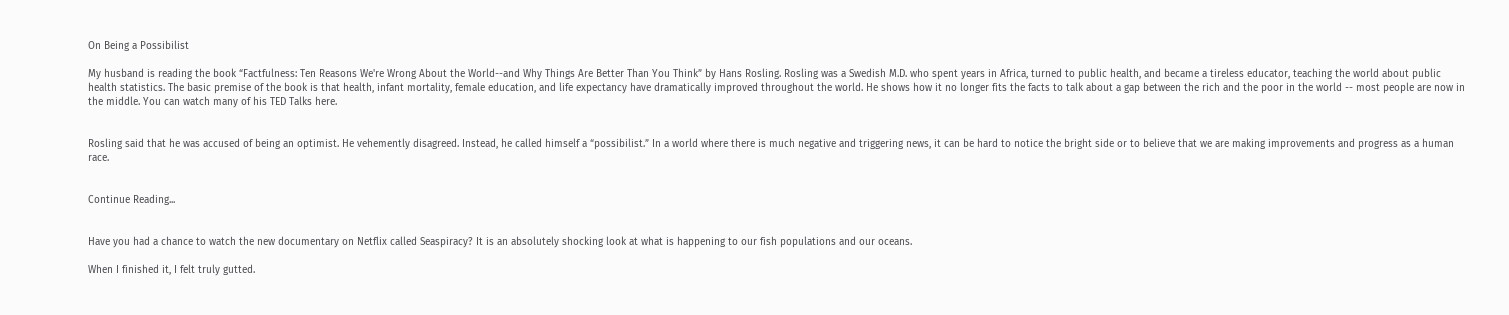On Being a Possibilist

My husband is reading the book “Factfulness: Ten Reasons We're Wrong About the World--and Why Things Are Better Than You Think” by Hans Rosling. Rosling was a Swedish M.D. who spent years in Africa, turned to public health, and became a tireless educator, teaching the world about public health statistics. The basic premise of the book is that health, infant mortality, female education, and life expectancy have dramatically improved throughout the world. He shows how it no longer fits the facts to talk about a gap between the rich and the poor in the world -- most people are now in the middle. You can watch many of his TED Talks here.


Rosling said that he was accused of being an optimist. He vehemently disagreed. Instead, he called himself a “possibilist.” In a world where there is much negative and triggering news, it can be hard to notice the bright side or to believe that we are making improvements and progress as a human race.


Continue Reading...


Have you had a chance to watch the new documentary on Netflix called Seaspiracy? It is an absolutely shocking look at what is happening to our fish populations and our oceans.

When I finished it, I felt truly gutted.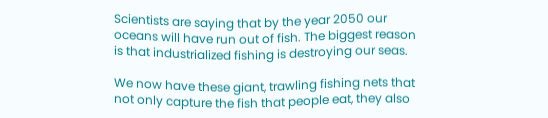Scientists are saying that by the year 2050 our oceans will have run out of fish. The biggest reason is that industrialized fishing is destroying our seas.

We now have these giant, trawling fishing nets that not only capture the fish that people eat, they also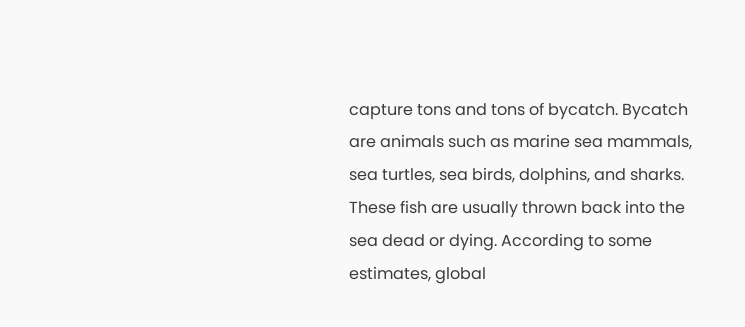capture tons and tons of bycatch. Bycatch are animals such as marine sea mammals, sea turtles, sea birds, dolphins, and sharks. These fish are usually thrown back into the sea dead or dying. According to some estimates, global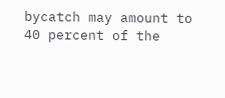bycatch may amount to 40 percent of the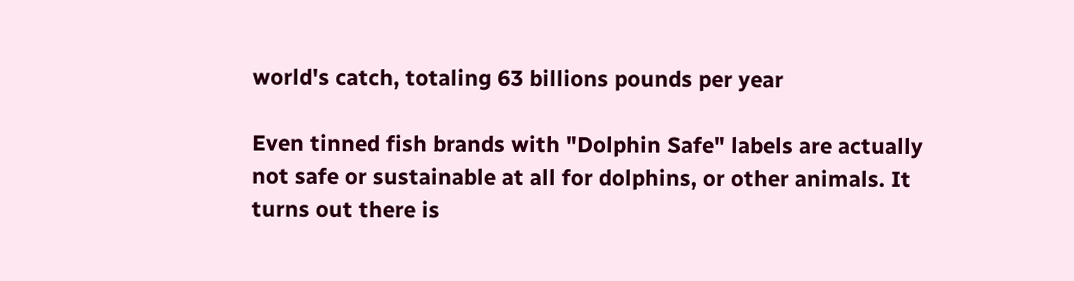world's catch, totaling 63 billions pounds per year

Even tinned fish brands with "Dolphin Safe" labels are actually not safe or sustainable at all for dolphins, or other animals. It turns out there is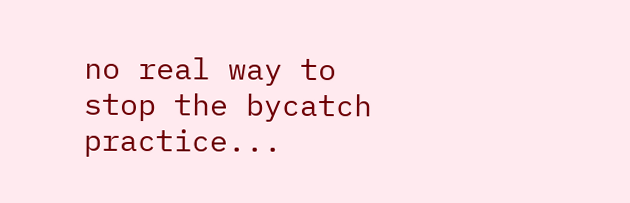no real way to stop the bycatch practice...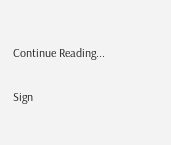Continue Reading...

Sign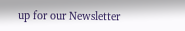up for our Newsletter